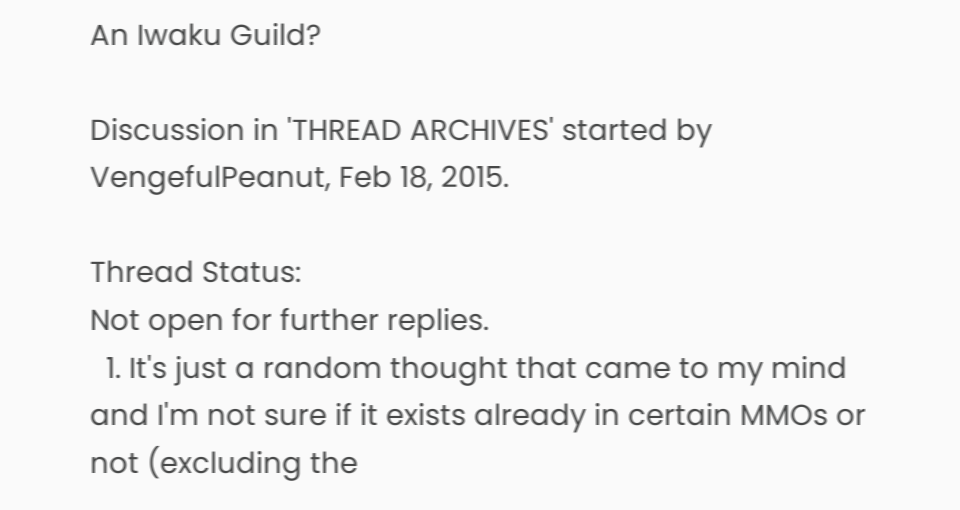An Iwaku Guild?

Discussion in 'THREAD ARCHIVES' started by VengefulPeanut, Feb 18, 2015.

Thread Status:
Not open for further replies.
  1. It's just a random thought that came to my mind and I'm not sure if it exists already in certain MMOs or not (excluding the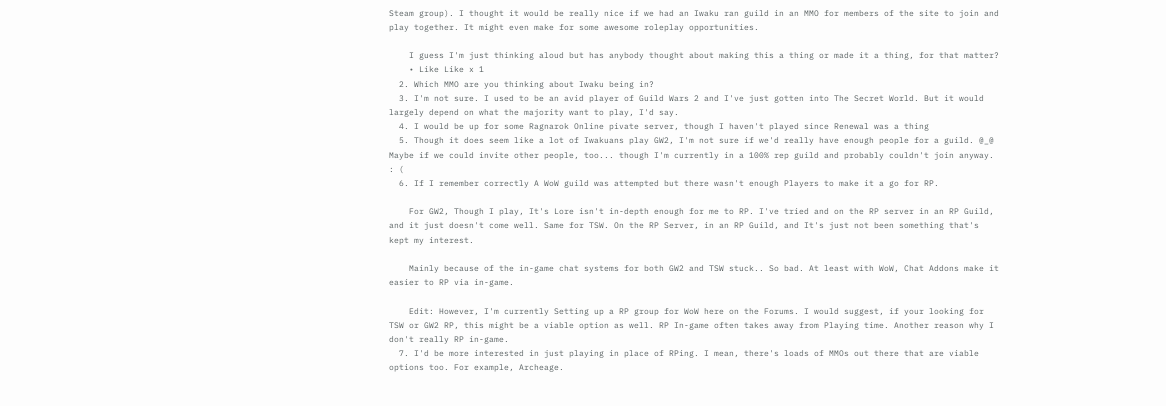Steam group). I thought it would be really nice if we had an Iwaku ran guild in an MMO for members of the site to join and play together. It might even make for some awesome roleplay opportunities.

    I guess I'm just thinking aloud but has anybody thought about making this a thing or made it a thing, for that matter?
    • Like Like x 1
  2. Which MMO are you thinking about Iwaku being in?
  3. I'm not sure. I used to be an avid player of Guild Wars 2 and I've just gotten into The Secret World. But it would largely depend on what the majority want to play, I'd say.
  4. I would be up for some Ragnarok Online pivate server, though I haven't played since Renewal was a thing
  5. Though it does seem like a lot of Iwakuans play GW2, I'm not sure if we'd really have enough people for a guild. @_@ Maybe if we could invite other people, too... though I'm currently in a 100% rep guild and probably couldn't join anyway. : (
  6. If I remember correctly A WoW guild was attempted but there wasn't enough Players to make it a go for RP.

    For GW2, Though I play, It's Lore isn't in-depth enough for me to RP. I've tried and on the RP server in an RP Guild, and it just doesn't come well. Same for TSW. On the RP Server, in an RP Guild, and It's just not been something that's kept my interest.

    Mainly because of the in-game chat systems for both GW2 and TSW stuck.. So bad. At least with WoW, Chat Addons make it easier to RP via in-game.

    Edit: However, I'm currently Setting up a RP group for WoW here on the Forums. I would suggest, if your looking for TSW or GW2 RP, this might be a viable option as well. RP In-game often takes away from Playing time. Another reason why I don't really RP in-game.
  7. I'd be more interested in just playing in place of RPing. I mean, there's loads of MMOs out there that are viable options too. For example, Archeage.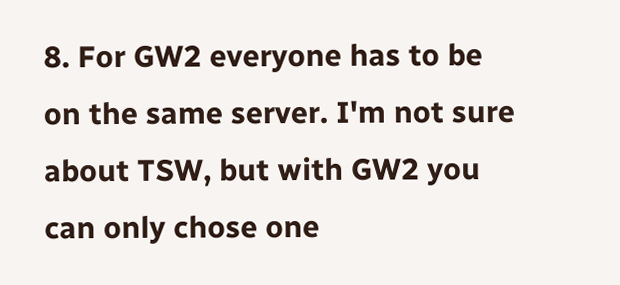8. For GW2 everyone has to be on the same server. I'm not sure about TSW, but with GW2 you can only chose one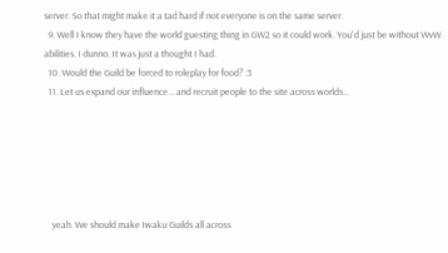server. So that might make it a tad hard if not everyone is on the same server.
  9. Well I know they have the world guesting thing in GW2 so it could work. You'd just be without WvW abilities. I dunno. It was just a thought I had.
  10. Would the Guild be forced to roleplay for food? :3
  11. Let us expand our influence... and recruit people to the site across worlds...






    yeah. We should make Iwaku Guilds all across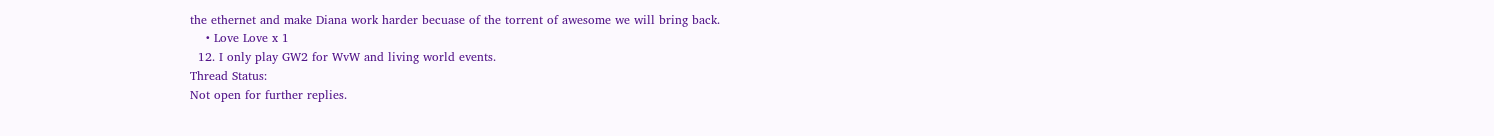the ethernet and make Diana work harder becuase of the torrent of awesome we will bring back.
    • Love Love x 1
  12. I only play GW2 for WvW and living world events.
Thread Status:
Not open for further replies.